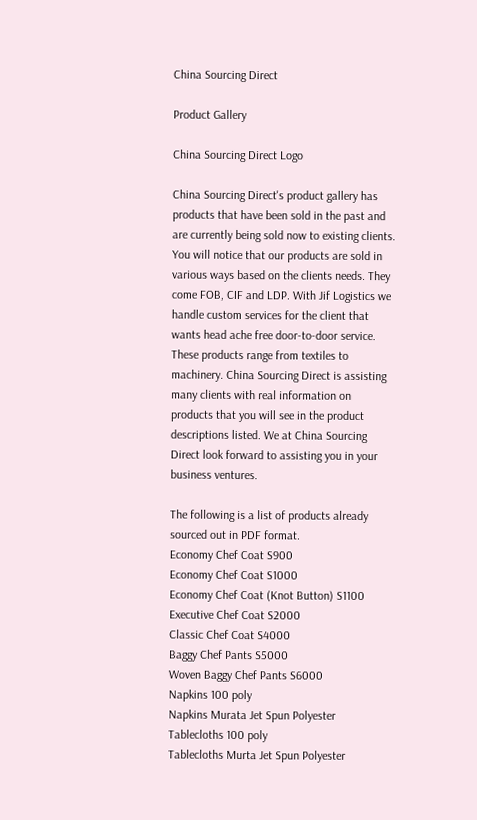China Sourcing Direct

Product Gallery

China Sourcing Direct Logo

China Sourcing Direct's product gallery has products that have been sold in the past and are currently being sold now to existing clients. You will notice that our products are sold in various ways based on the clients needs. They come FOB, CIF and LDP. With Jif Logistics we handle custom services for the client that wants head ache free door-to-door service. These products range from textiles to machinery. China Sourcing Direct is assisting many clients with real information on products that you will see in the product descriptions listed. We at China Sourcing Direct look forward to assisting you in your business ventures.

The following is a list of products already sourced out in PDF format.
Economy Chef Coat S900
Economy Chef Coat S1000
Economy Chef Coat (Knot Button) S1100
Executive Chef Coat S2000
Classic Chef Coat S4000
Baggy Chef Pants S5000
Woven Baggy Chef Pants S6000
Napkins 100 poly
Napkins Murata Jet Spun Polyester
Tablecloths 100 poly
Tablecloths Murta Jet Spun Polyester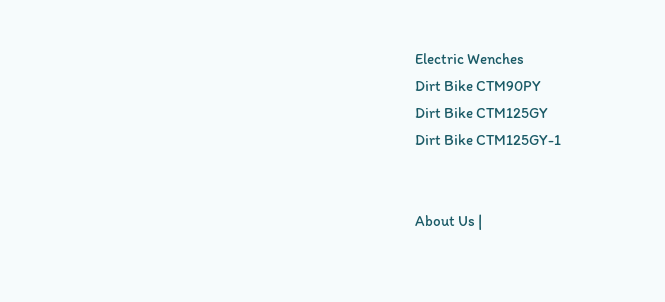Electric Wenches
Dirt Bike CTM90PY
Dirt Bike CTM125GY
Dirt Bike CTM125GY-1


About Us |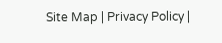Site Map | Privacy Policy |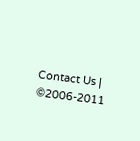Contact Us | ©2006-2011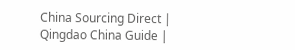China Sourcing Direct | Qingdao China Guide |